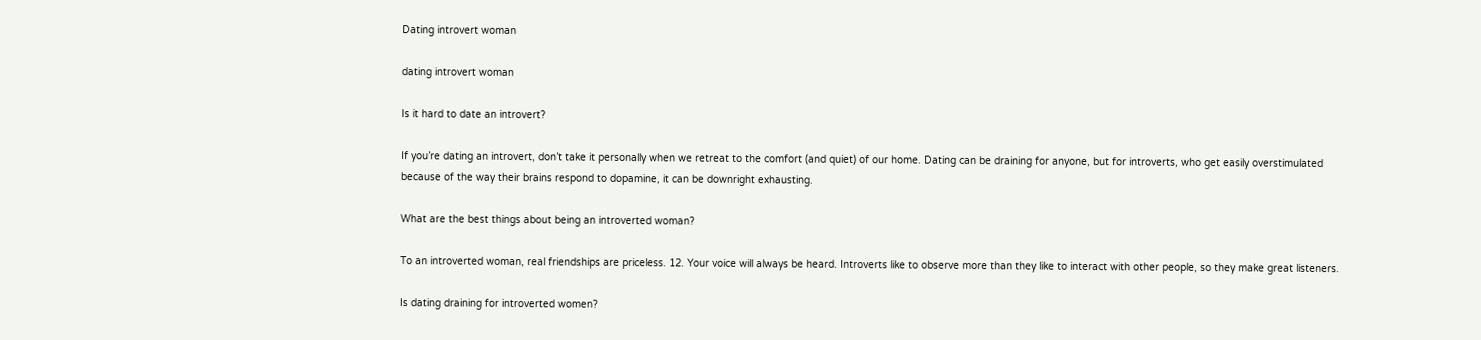Dating introvert woman

dating introvert woman

Is it hard to date an introvert?

If you’re dating an introvert, don’t take it personally when we retreat to the comfort (and quiet) of our home. Dating can be draining for anyone, but for introverts, who get easily overstimulated because of the way their brains respond to dopamine, it can be downright exhausting.

What are the best things about being an introverted woman?

To an introverted woman, real friendships are priceless. 12. Your voice will always be heard. Introverts like to observe more than they like to interact with other people, so they make great listeners.

Is dating draining for introverted women?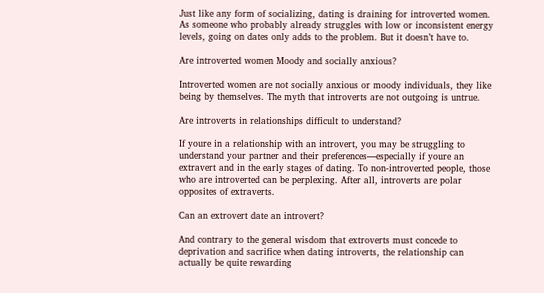Just like any form of socializing, dating is draining for introverted women. As someone who probably already struggles with low or inconsistent energy levels, going on dates only adds to the problem. But it doesn’t have to.

Are introverted women Moody and socially anxious?

Introverted women are not socially anxious or moody individuals, they like being by themselves. The myth that introverts are not outgoing is untrue.

Are introverts in relationships difficult to understand?

If youre in a relationship with an introvert, you may be struggling to understand your partner and their preferences—especially if youre an extravert and in the early stages of dating. To non-introverted people, those who are introverted can be perplexing. After all, introverts are polar opposites of extraverts.

Can an extrovert date an introvert?

And contrary to the general wisdom that extroverts must concede to deprivation and sacrifice when dating introverts, the relationship can actually be quite rewarding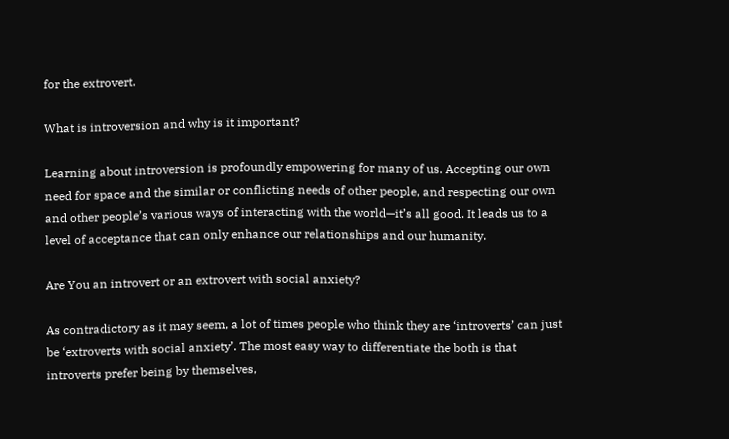for the extrovert.

What is introversion and why is it important?

Learning about introversion is profoundly empowering for many of us. Accepting our own need for space and the similar or conflicting needs of other people, and respecting our own and other people’s various ways of interacting with the world—it’s all good. It leads us to a level of acceptance that can only enhance our relationships and our humanity.

Are You an introvert or an extrovert with social anxiety?

As contradictory as it may seem, a lot of times people who think they are ‘introverts’ can just be ‘extroverts with social anxiety’. The most easy way to differentiate the both is that introverts prefer being by themselves,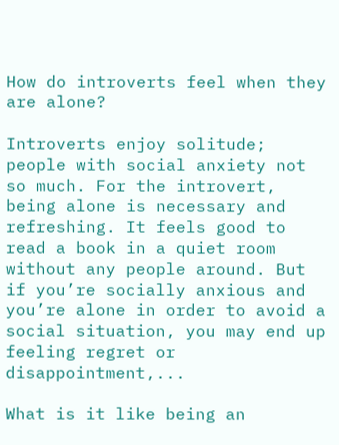How do introverts feel when they are alone?

Introverts enjoy solitude; people with social anxiety not so much. For the introvert, being alone is necessary and refreshing. It feels good to read a book in a quiet room without any people around. But if you’re socially anxious and you’re alone in order to avoid a social situation, you may end up feeling regret or disappointment,...

What is it like being an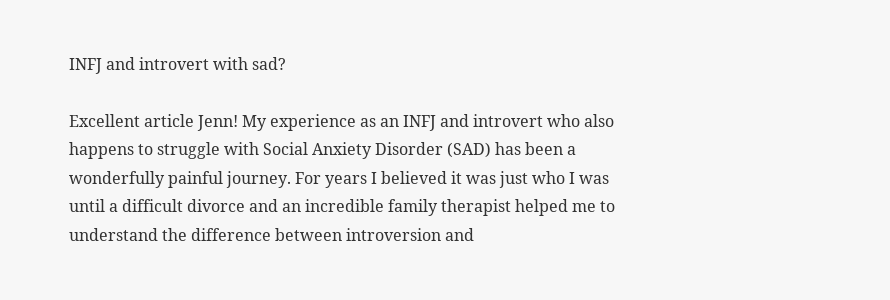INFJ and introvert with sad?

Excellent article Jenn! My experience as an INFJ and introvert who also happens to struggle with Social Anxiety Disorder (SAD) has been a wonderfully painful journey. For years I believed it was just who I was until a difficult divorce and an incredible family therapist helped me to understand the difference between introversion and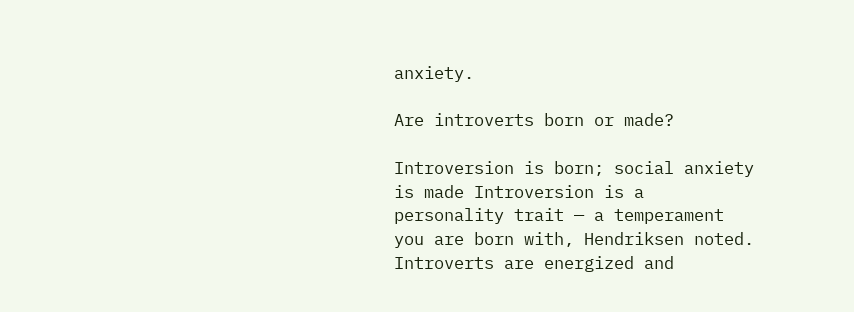anxiety.

Are introverts born or made?

Introversion is born; social anxiety is made Introversion is a personality trait — a temperament you are born with, Hendriksen noted. Introverts are energized and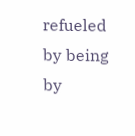refueled by being by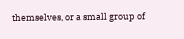themselves, or a small group of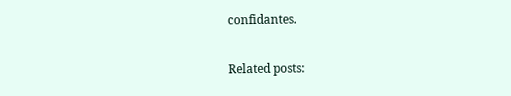confidantes.

Related posts: